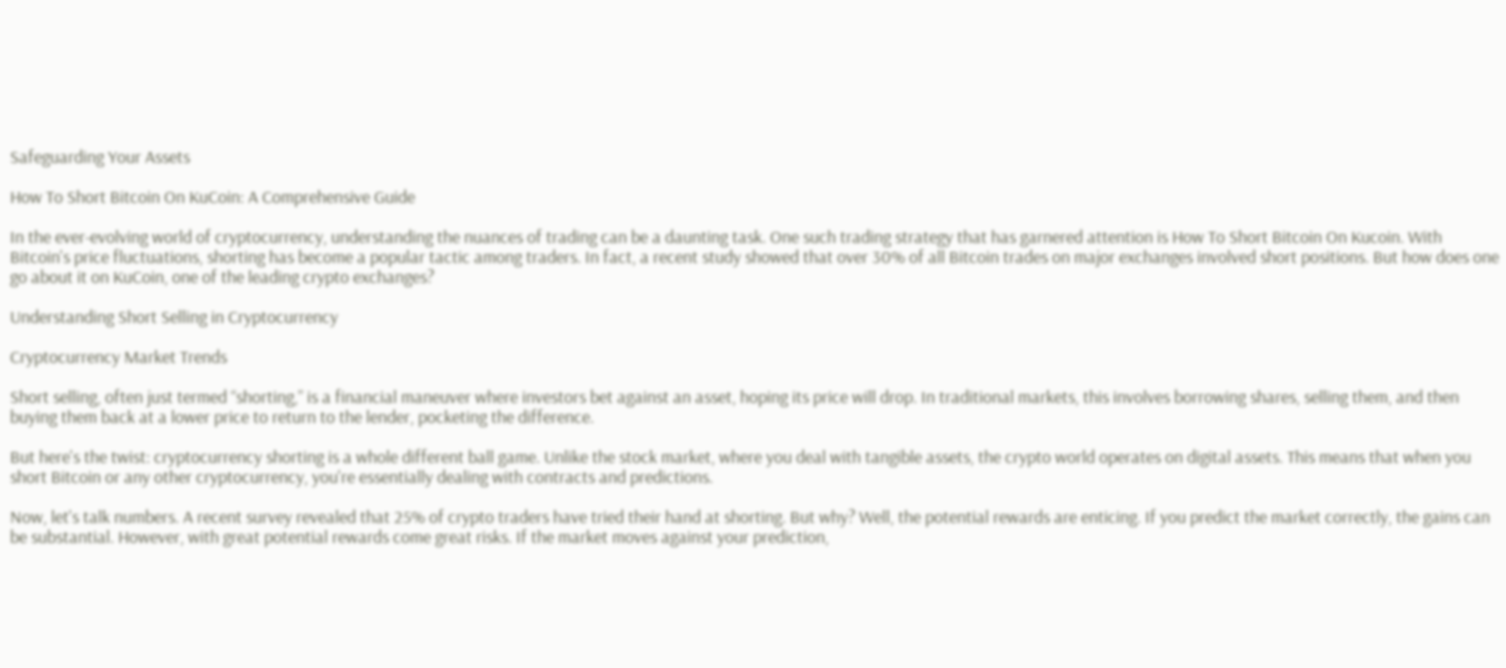Safeguarding Your Assets

How To Short Bitcoin On KuCoin: A Comprehensive Guide

In the ever-evolving world of cryptocurrency, understanding the nuances of trading can be a daunting task. One such trading strategy that has garnered attention is How To Short Bitcoin On Kucoin. With Bitcoin's price fluctuations, shorting has become a popular tactic among traders. In fact, a recent study showed that over 30% of all Bitcoin trades on major exchanges involved short positions. But how does one go about it on KuCoin, one of the leading crypto exchanges?

Understanding Short Selling in Cryptocurrency

Cryptocurrency Market Trends

Short selling, often just termed “shorting,” is a financial maneuver where investors bet against an asset, hoping its price will drop. In traditional markets, this involves borrowing shares, selling them, and then buying them back at a lower price to return to the lender, pocketing the difference.

But here's the twist: cryptocurrency shorting is a whole different ball game. Unlike the stock market, where you deal with tangible assets, the crypto world operates on digital assets. This means that when you short Bitcoin or any other cryptocurrency, you're essentially dealing with contracts and predictions.

Now, let's talk numbers. A recent survey revealed that 25% of crypto traders have tried their hand at shorting. But why? Well, the potential rewards are enticing. If you predict the market correctly, the gains can be substantial. However, with great potential rewards come great risks. If the market moves against your prediction,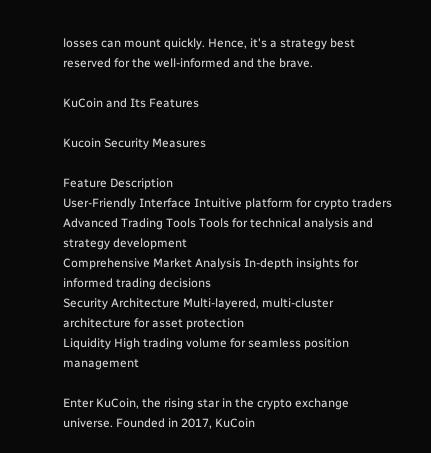losses can mount quickly. Hence, it's a strategy best reserved for the well-informed and the brave.

KuCoin and Its Features

Kucoin Security Measures

Feature Description
User-Friendly Interface Intuitive platform for crypto traders
Advanced Trading Tools Tools for technical analysis and strategy development
Comprehensive Market Analysis In-depth insights for informed trading decisions
Security Architecture Multi-layered, multi-cluster architecture for asset protection
Liquidity High trading volume for seamless position management

Enter KuCoin, the rising star in the crypto exchange universe. Founded in 2017, KuCoin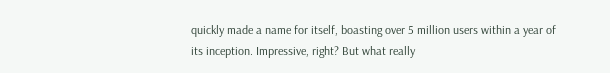quickly made a name for itself, boasting over 5 million users within a year of its inception. Impressive, right? But what really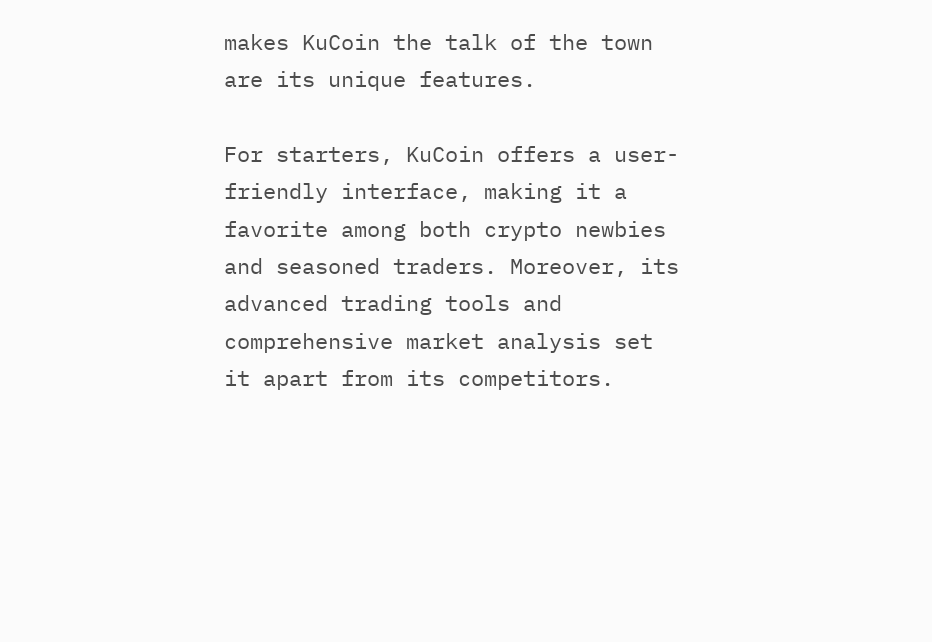makes KuCoin the talk of the town are its unique features.

For starters, KuCoin offers a user-friendly interface, making it a favorite among both crypto newbies and seasoned traders. Moreover, its advanced trading tools and comprehensive market analysis set it apart from its competitors.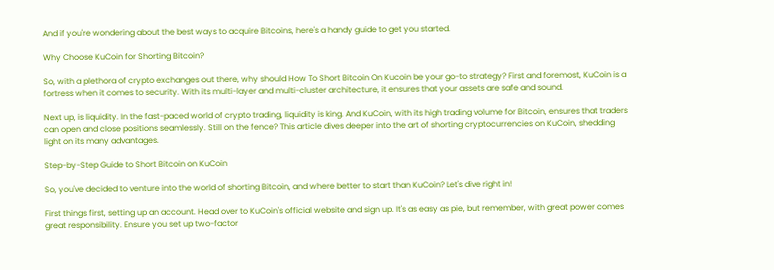And if you're wondering about the best ways to acquire Bitcoins, here's a handy guide to get you started.

Why Choose KuCoin for Shorting Bitcoin?

So, with a plethora of crypto exchanges out there, why should How To Short Bitcoin On Kucoin be your go-to strategy? First and foremost, KuCoin is a fortress when it comes to security. With its multi-layer and multi-cluster architecture, it ensures that your assets are safe and sound.

Next up, is liquidity. In the fast-paced world of crypto trading, liquidity is king. And KuCoin, with its high trading volume for Bitcoin, ensures that traders can open and close positions seamlessly. Still on the fence? This article dives deeper into the art of shorting cryptocurrencies on KuCoin, shedding light on its many advantages.

Step-by-Step Guide to Short Bitcoin on KuCoin

So, you've decided to venture into the world of shorting Bitcoin, and where better to start than KuCoin? Let's dive right in!

First things first, setting up an account. Head over to KuCoin's official website and sign up. It's as easy as pie, but remember, with great power comes great responsibility. Ensure you set up two-factor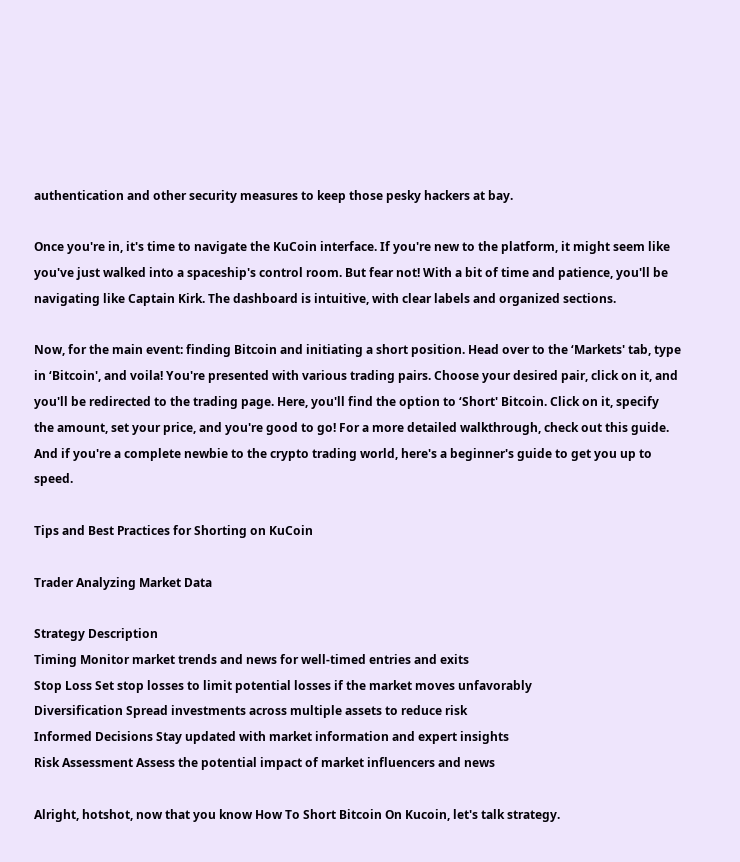authentication and other security measures to keep those pesky hackers at bay.

Once you're in, it's time to navigate the KuCoin interface. If you're new to the platform, it might seem like you've just walked into a spaceship's control room. But fear not! With a bit of time and patience, you'll be navigating like Captain Kirk. The dashboard is intuitive, with clear labels and organized sections.

Now, for the main event: finding Bitcoin and initiating a short position. Head over to the ‘Markets' tab, type in ‘Bitcoin', and voila! You're presented with various trading pairs. Choose your desired pair, click on it, and you'll be redirected to the trading page. Here, you'll find the option to ‘Short' Bitcoin. Click on it, specify the amount, set your price, and you're good to go! For a more detailed walkthrough, check out this guide. And if you're a complete newbie to the crypto trading world, here's a beginner's guide to get you up to speed.

Tips and Best Practices for Shorting on KuCoin

Trader Analyzing Market Data

Strategy Description
Timing Monitor market trends and news for well-timed entries and exits
Stop Loss Set stop losses to limit potential losses if the market moves unfavorably
Diversification Spread investments across multiple assets to reduce risk
Informed Decisions Stay updated with market information and expert insights
Risk Assessment Assess the potential impact of market influencers and news

Alright, hotshot, now that you know How To Short Bitcoin On Kucoin, let's talk strategy.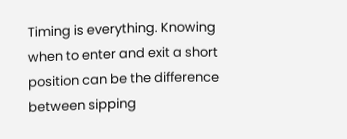Timing is everything. Knowing when to enter and exit a short position can be the difference between sipping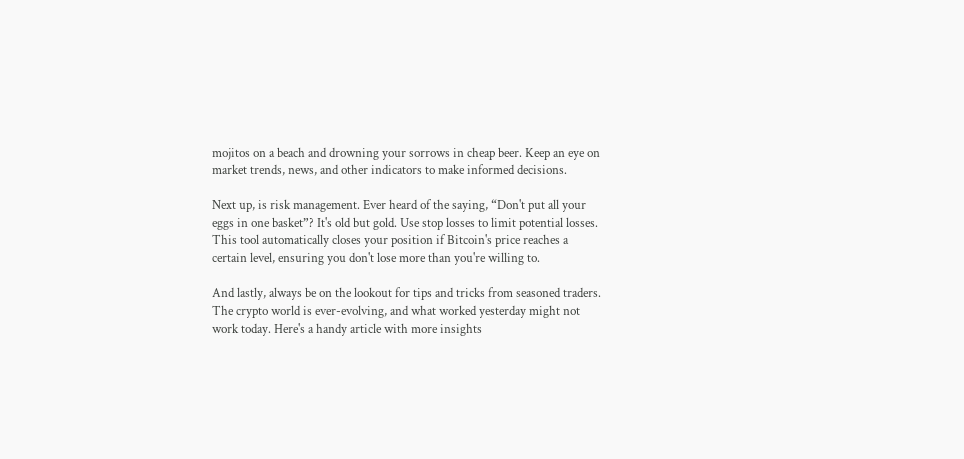mojitos on a beach and drowning your sorrows in cheap beer. Keep an eye on market trends, news, and other indicators to make informed decisions.

Next up, is risk management. Ever heard of the saying, “Don't put all your eggs in one basket”? It's old but gold. Use stop losses to limit potential losses. This tool automatically closes your position if Bitcoin's price reaches a certain level, ensuring you don't lose more than you're willing to.

And lastly, always be on the lookout for tips and tricks from seasoned traders. The crypto world is ever-evolving, and what worked yesterday might not work today. Here's a handy article with more insights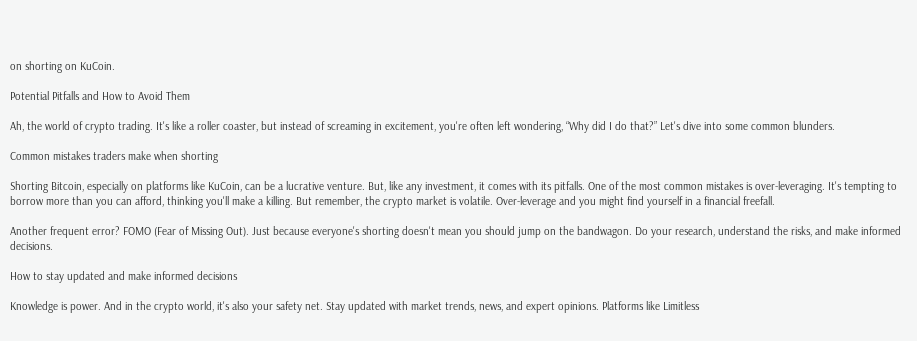on shorting on KuCoin.

Potential Pitfalls and How to Avoid Them

Ah, the world of crypto trading. It's like a roller coaster, but instead of screaming in excitement, you're often left wondering, “Why did I do that?” Let's dive into some common blunders.

Common mistakes traders make when shorting

Shorting Bitcoin, especially on platforms like KuCoin, can be a lucrative venture. But, like any investment, it comes with its pitfalls. One of the most common mistakes is over-leveraging. It's tempting to borrow more than you can afford, thinking you'll make a killing. But remember, the crypto market is volatile. Over-leverage and you might find yourself in a financial freefall.

Another frequent error? FOMO (Fear of Missing Out). Just because everyone's shorting doesn't mean you should jump on the bandwagon. Do your research, understand the risks, and make informed decisions.

How to stay updated and make informed decisions

Knowledge is power. And in the crypto world, it's also your safety net. Stay updated with market trends, news, and expert opinions. Platforms like Limitless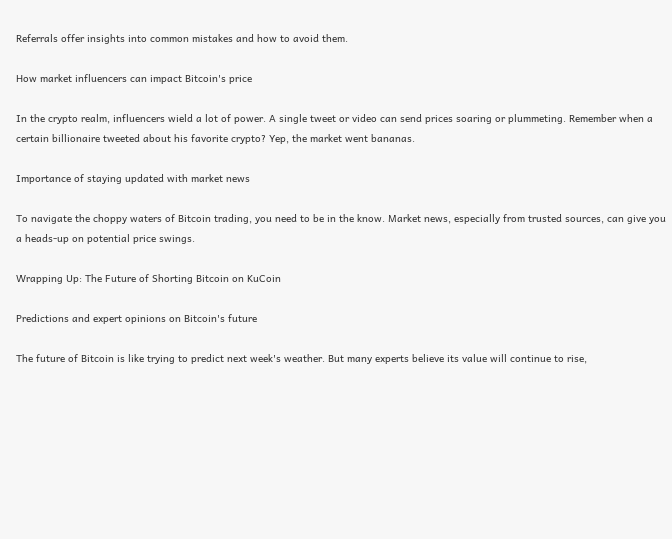Referrals offer insights into common mistakes and how to avoid them.

How market influencers can impact Bitcoin's price

In the crypto realm, influencers wield a lot of power. A single tweet or video can send prices soaring or plummeting. Remember when a certain billionaire tweeted about his favorite crypto? Yep, the market went bananas.

Importance of staying updated with market news

To navigate the choppy waters of Bitcoin trading, you need to be in the know. Market news, especially from trusted sources, can give you a heads-up on potential price swings.

Wrapping Up: The Future of Shorting Bitcoin on KuCoin

Predictions and expert opinions on Bitcoin's future

The future of Bitcoin is like trying to predict next week's weather. But many experts believe its value will continue to rise,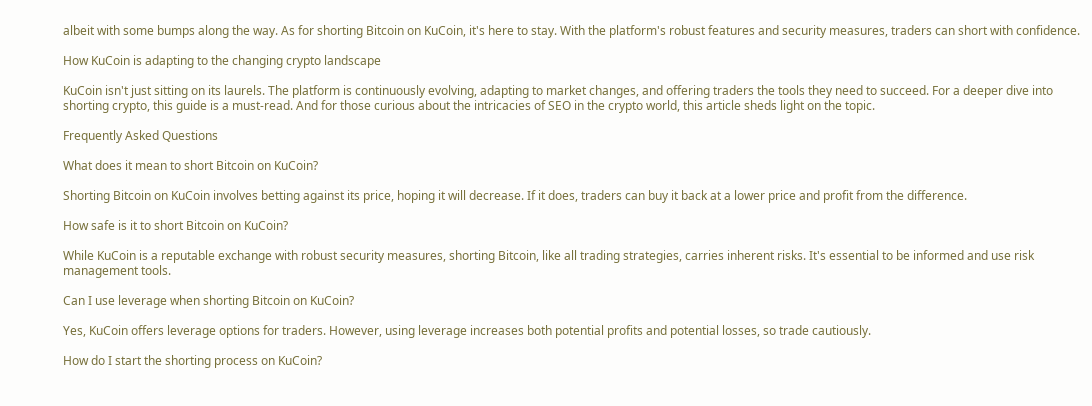albeit with some bumps along the way. As for shorting Bitcoin on KuCoin, it's here to stay. With the platform's robust features and security measures, traders can short with confidence.

How KuCoin is adapting to the changing crypto landscape

KuCoin isn't just sitting on its laurels. The platform is continuously evolving, adapting to market changes, and offering traders the tools they need to succeed. For a deeper dive into shorting crypto, this guide is a must-read. And for those curious about the intricacies of SEO in the crypto world, this article sheds light on the topic.

Frequently Asked Questions

What does it mean to short Bitcoin on KuCoin?

Shorting Bitcoin on KuCoin involves betting against its price, hoping it will decrease. If it does, traders can buy it back at a lower price and profit from the difference.

How safe is it to short Bitcoin on KuCoin?

While KuCoin is a reputable exchange with robust security measures, shorting Bitcoin, like all trading strategies, carries inherent risks. It's essential to be informed and use risk management tools.

Can I use leverage when shorting Bitcoin on KuCoin?

Yes, KuCoin offers leverage options for traders. However, using leverage increases both potential profits and potential losses, so trade cautiously.

How do I start the shorting process on KuCoin?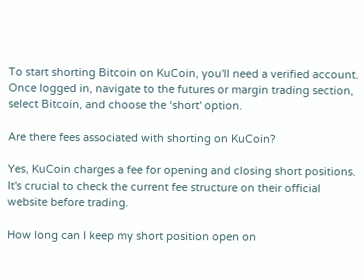To start shorting Bitcoin on KuCoin, you'll need a verified account. Once logged in, navigate to the futures or margin trading section, select Bitcoin, and choose the ‘short' option.

Are there fees associated with shorting on KuCoin?

Yes, KuCoin charges a fee for opening and closing short positions. It's crucial to check the current fee structure on their official website before trading.

How long can I keep my short position open on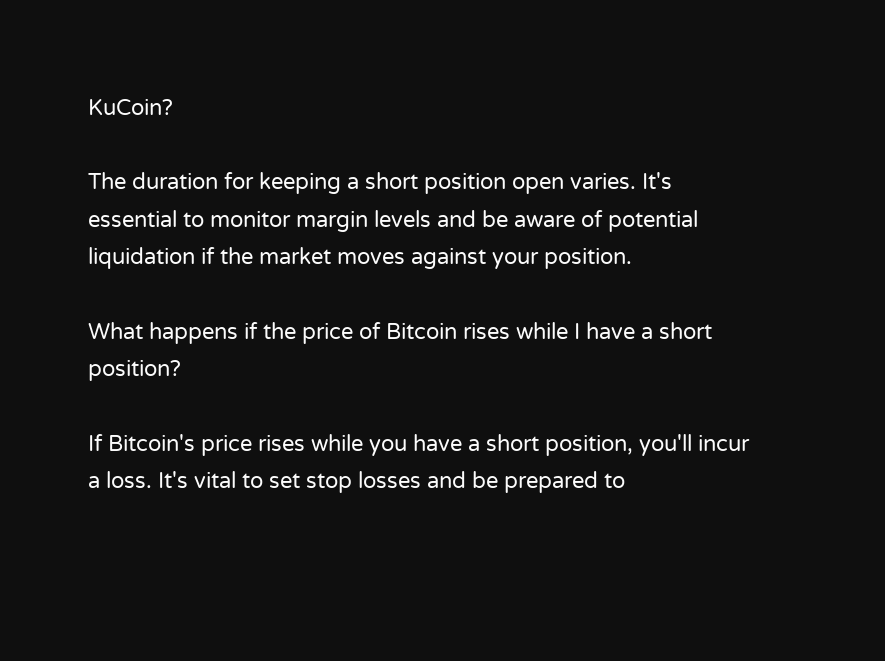KuCoin?

The duration for keeping a short position open varies. It's essential to monitor margin levels and be aware of potential liquidation if the market moves against your position.

What happens if the price of Bitcoin rises while I have a short position?

If Bitcoin's price rises while you have a short position, you'll incur a loss. It's vital to set stop losses and be prepared to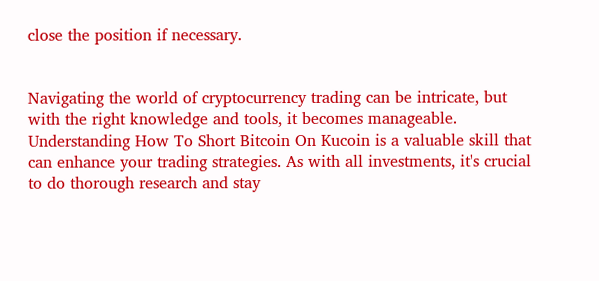close the position if necessary.


Navigating the world of cryptocurrency trading can be intricate, but with the right knowledge and tools, it becomes manageable. Understanding How To Short Bitcoin On Kucoin is a valuable skill that can enhance your trading strategies. As with all investments, it's crucial to do thorough research and stay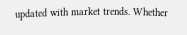updated with market trends. Whether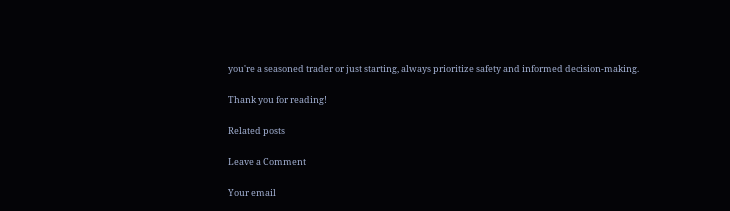you're a seasoned trader or just starting, always prioritize safety and informed decision-making.

Thank you for reading!

Related posts

Leave a Comment

Your email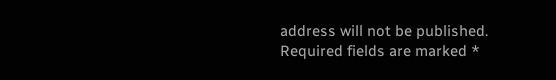address will not be published. Required fields are marked *